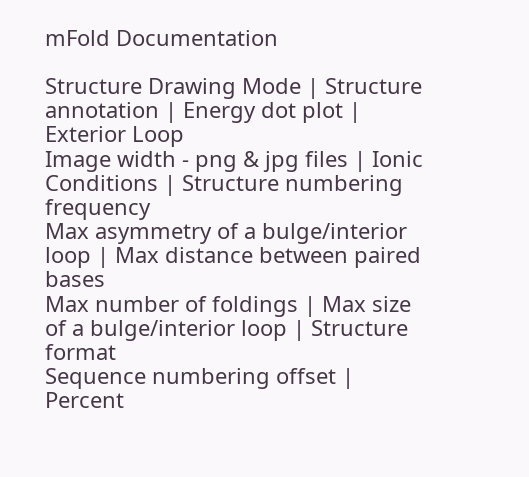mFold Documentation

Structure Drawing Mode | Structure annotation | Energy dot plot | Exterior Loop
Image width - png & jpg files | Ionic Conditions | Structure numbering frequency
Max asymmetry of a bulge/interior loop | Max distance between paired bases
Max number of foldings | Max size of a bulge/interior loop | Structure format
Sequence numbering offset | Percent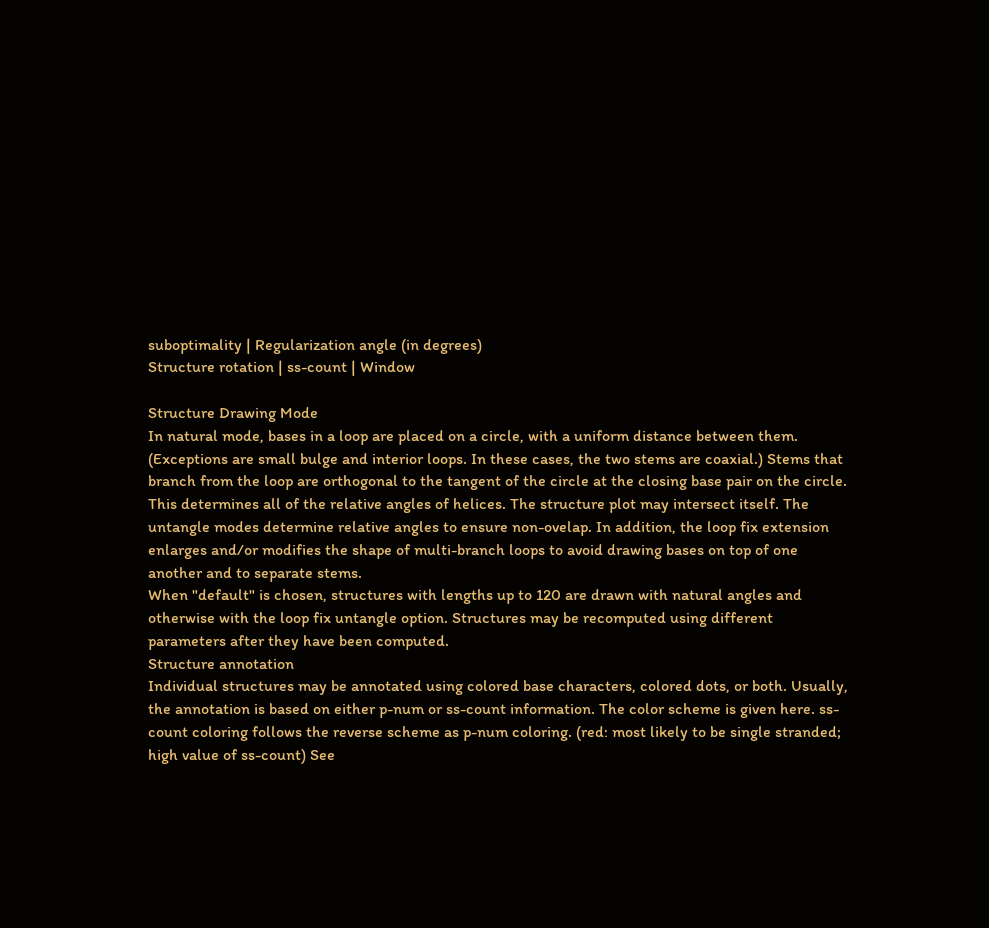suboptimality | Regularization angle (in degrees)
Structure rotation | ss-count | Window

Structure Drawing Mode
In natural mode, bases in a loop are placed on a circle, with a uniform distance between them. (Exceptions are small bulge and interior loops. In these cases, the two stems are coaxial.) Stems that branch from the loop are orthogonal to the tangent of the circle at the closing base pair on the circle. This determines all of the relative angles of helices. The structure plot may intersect itself. The untangle modes determine relative angles to ensure non-ovelap. In addition, the loop fix extension enlarges and/or modifies the shape of multi-branch loops to avoid drawing bases on top of one another and to separate stems.
When "default" is chosen, structures with lengths up to 120 are drawn with natural angles and otherwise with the loop fix untangle option. Structures may be recomputed using different parameters after they have been computed.
Structure annotation
Individual structures may be annotated using colored base characters, colored dots, or both. Usually, the annotation is based on either p-num or ss-count information. The color scheme is given here. ss-count coloring follows the reverse scheme as p-num coloring. (red: most likely to be single stranded; high value of ss-count) See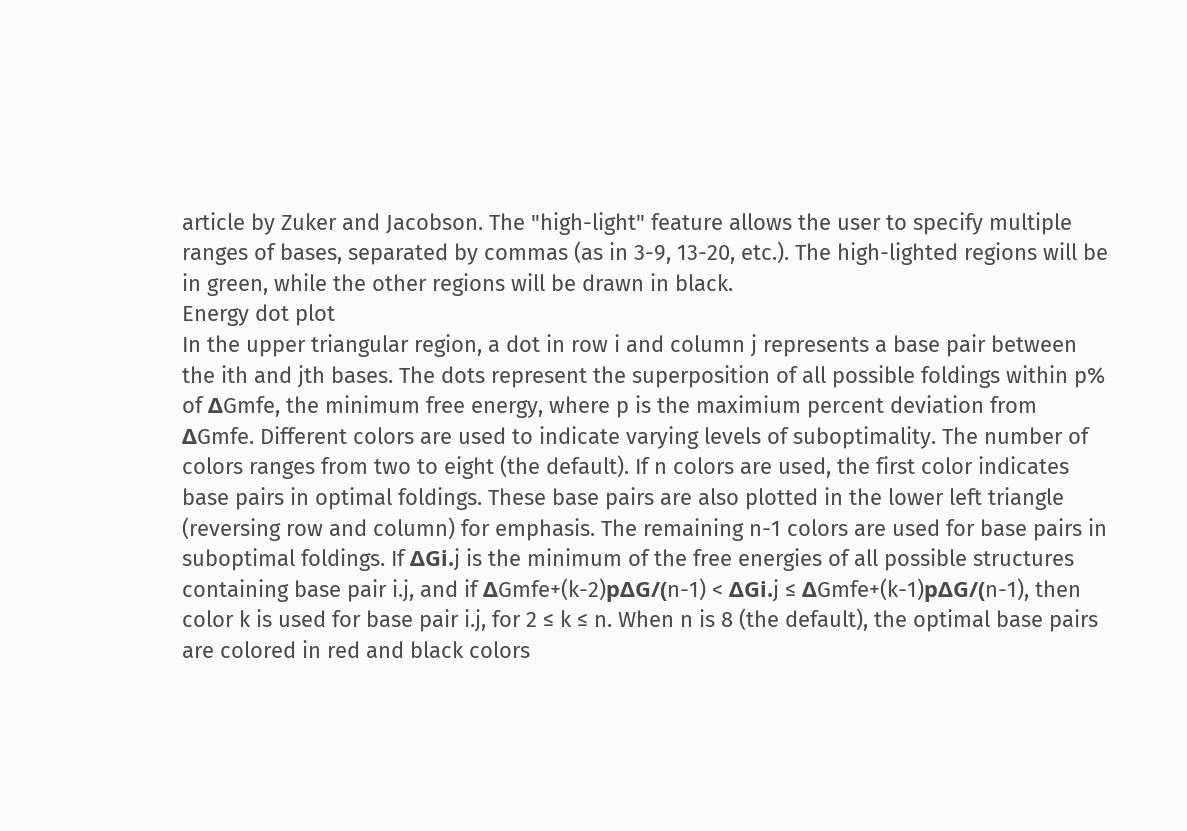article by Zuker and Jacobson. The "high-light" feature allows the user to specify multiple ranges of bases, separated by commas (as in 3-9, 13-20, etc.). The high-lighted regions will be in green, while the other regions will be drawn in black.
Energy dot plot
In the upper triangular region, a dot in row i and column j represents a base pair between the ith and jth bases. The dots represent the superposition of all possible foldings within p% of ΔGmfe, the minimum free energy, where p is the maximium percent deviation from ΔGmfe. Different colors are used to indicate varying levels of suboptimality. The number of colors ranges from two to eight (the default). If n colors are used, the first color indicates base pairs in optimal foldings. These base pairs are also plotted in the lower left triangle (reversing row and column) for emphasis. The remaining n-1 colors are used for base pairs in suboptimal foldings. If ΔGi.j is the minimum of the free energies of all possible structures containing base pair i.j, and if ΔGmfe+(k-2)pΔG/(n-1) < ΔGi.j ≤ ΔGmfe+(k-1)pΔG/(n-1), then color k is used for base pair i.j, for 2 ≤ k ≤ n. When n is 8 (the default), the optimal base pairs are colored in red and black colors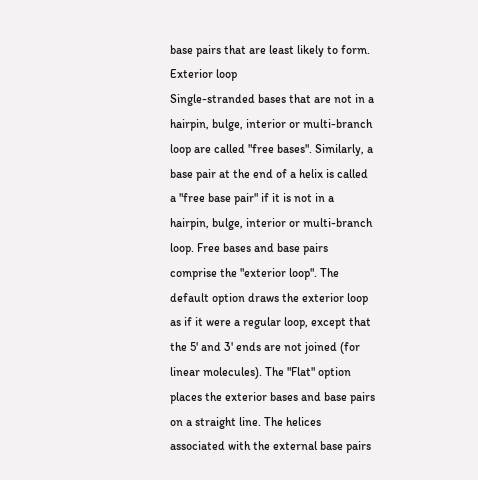base pairs that are least likely to form.
Exterior loop
Single-stranded bases that are not in a hairpin, bulge, interior or multi-branch loop are called "free bases". Similarly, a base pair at the end of a helix is called a "free base pair" if it is not in a hairpin, bulge, interior or multi-branch loop. Free bases and base pairs comprise the "exterior loop". The default option draws the exterior loop as if it were a regular loop, except that the 5' and 3' ends are not joined (for linear molecules). The "Flat" option places the exterior bases and base pairs on a straight line. The helices associated with the external base pairs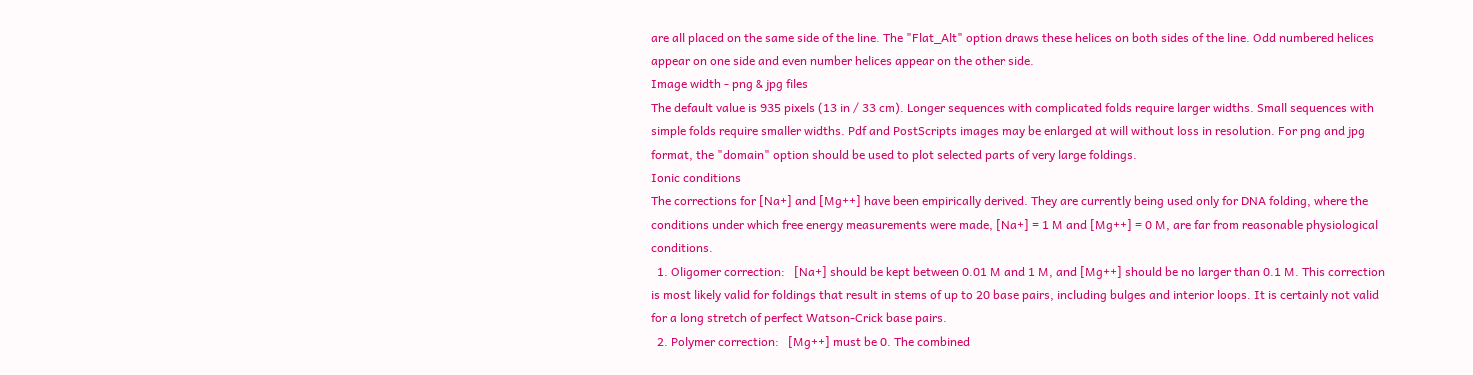are all placed on the same side of the line. The "Flat_Alt" option draws these helices on both sides of the line. Odd numbered helices appear on one side and even number helices appear on the other side.
Image width - png & jpg files
The default value is 935 pixels (13 in / 33 cm). Longer sequences with complicated folds require larger widths. Small sequences with simple folds require smaller widths. Pdf and PostScripts images may be enlarged at will without loss in resolution. For png and jpg format, the "domain" option should be used to plot selected parts of very large foldings.
Ionic conditions
The corrections for [Na+] and [Mg++] have been empirically derived. They are currently being used only for DNA folding, where the conditions under which free energy measurements were made, [Na+] = 1 M and [Mg++] = 0 M, are far from reasonable physiological conditions.
  1. Oligomer correction:   [Na+] should be kept between 0.01 M and 1 M, and [Mg++] should be no larger than 0.1 M. This correction is most likely valid for foldings that result in stems of up to 20 base pairs, including bulges and interior loops. It is certainly not valid for a long stretch of perfect Watson-Crick base pairs.
  2. Polymer correction:   [Mg++] must be 0. The combined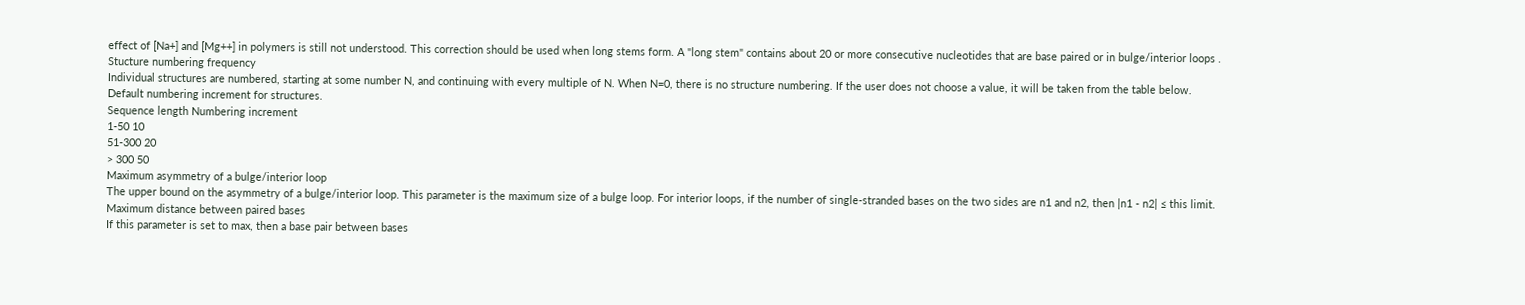effect of [Na+] and [Mg++] in polymers is still not understood. This correction should be used when long stems form. A "long stem" contains about 20 or more consecutive nucleotides that are base paired or in bulge/interior loops .
Stucture numbering frequency
Individual structures are numbered, starting at some number N, and continuing with every multiple of N. When N=0, there is no structure numbering. If the user does not choose a value, it will be taken from the table below.
Default numbering increment for structures.
Sequence length Numbering increment
1-50 10
51-300 20
> 300 50
Maximum asymmetry of a bulge/interior loop
The upper bound on the asymmetry of a bulge/interior loop. This parameter is the maximum size of a bulge loop. For interior loops, if the number of single-stranded bases on the two sides are n1 and n2, then |n1 - n2| ≤ this limit.
Maximum distance between paired bases
If this parameter is set to max, then a base pair between bases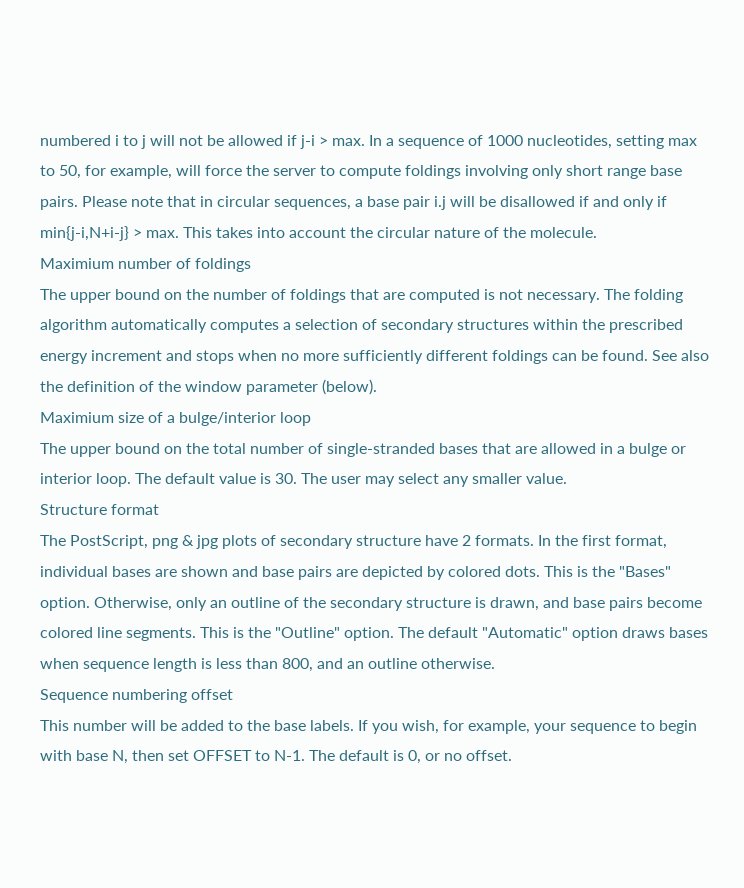numbered i to j will not be allowed if j-i > max. In a sequence of 1000 nucleotides, setting max to 50, for example, will force the server to compute foldings involving only short range base pairs. Please note that in circular sequences, a base pair i.j will be disallowed if and only if min{j-i,N+i-j} > max. This takes into account the circular nature of the molecule.
Maximium number of foldings
The upper bound on the number of foldings that are computed is not necessary. The folding algorithm automatically computes a selection of secondary structures within the prescribed energy increment and stops when no more sufficiently different foldings can be found. See also the definition of the window parameter (below).
Maximium size of a bulge/interior loop
The upper bound on the total number of single-stranded bases that are allowed in a bulge or interior loop. The default value is 30. The user may select any smaller value.
Structure format
The PostScript, png & jpg plots of secondary structure have 2 formats. In the first format, individual bases are shown and base pairs are depicted by colored dots. This is the "Bases" option. Otherwise, only an outline of the secondary structure is drawn, and base pairs become colored line segments. This is the "Outline" option. The default "Automatic" option draws bases when sequence length is less than 800, and an outline otherwise.
Sequence numbering offset
This number will be added to the base labels. If you wish, for example, your sequence to begin with base N, then set OFFSET to N-1. The default is 0, or no offset.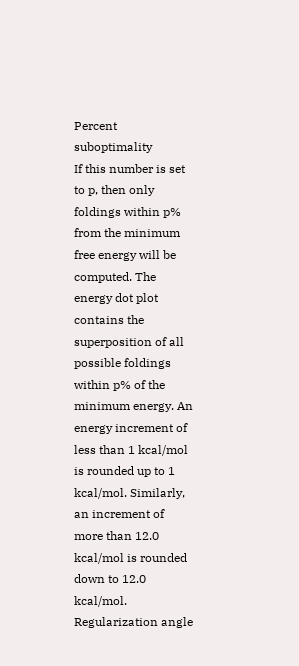Percent suboptimality
If this number is set to p, then only foldings within p% from the minimum free energy will be computed. The energy dot plot contains the superposition of all possible foldings within p% of the minimum energy. An energy increment of less than 1 kcal/mol is rounded up to 1 kcal/mol. Similarly, an increment of more than 12.0 kcal/mol is rounded down to 12.0 kcal/mol.
Regularization angle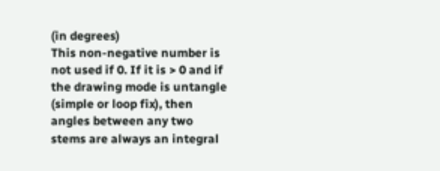(in degrees)
This non-negative number is not used if 0. If it is > 0 and if the drawing mode is untangle (simple or loop fix), then angles between any two stems are always an integral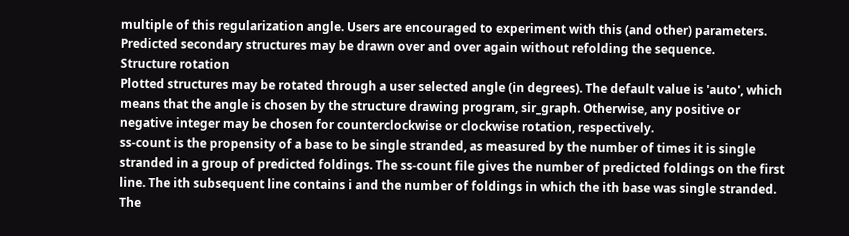multiple of this regularization angle. Users are encouraged to experiment with this (and other) parameters. Predicted secondary structures may be drawn over and over again without refolding the sequence.
Structure rotation
Plotted structures may be rotated through a user selected angle (in degrees). The default value is 'auto', which means that the angle is chosen by the structure drawing program, sir_graph. Otherwise, any positive or negative integer may be chosen for counterclockwise or clockwise rotation, respectively.
ss-count is the propensity of a base to be single stranded, as measured by the number of times it is single stranded in a group of predicted foldings. The ss-count file gives the number of predicted foldings on the first line. The ith subsequent line contains i and the number of foldings in which the ith base was single stranded. The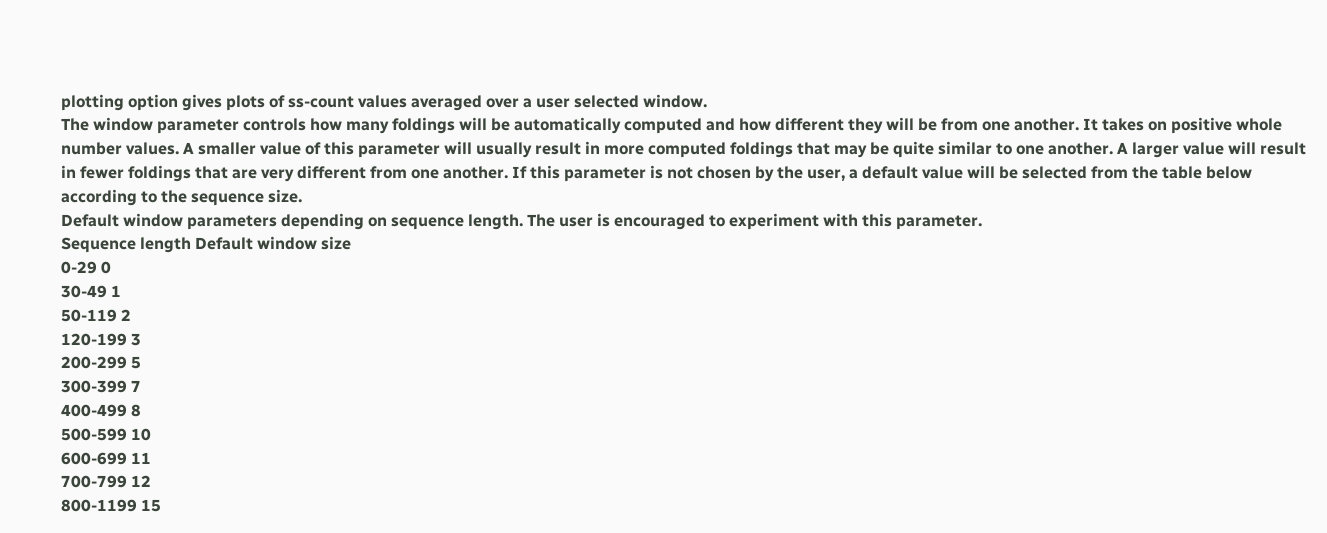plotting option gives plots of ss-count values averaged over a user selected window.
The window parameter controls how many foldings will be automatically computed and how different they will be from one another. It takes on positive whole number values. A smaller value of this parameter will usually result in more computed foldings that may be quite similar to one another. A larger value will result in fewer foldings that are very different from one another. If this parameter is not chosen by the user, a default value will be selected from the table below according to the sequence size.
Default window parameters depending on sequence length. The user is encouraged to experiment with this parameter.
Sequence length Default window size
0-29 0
30-49 1
50-119 2
120-199 3
200-299 5
300-399 7
400-499 8
500-599 10
600-699 11
700-799 12
800-1199 15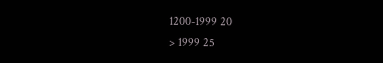1200-1999 20
> 1999 25